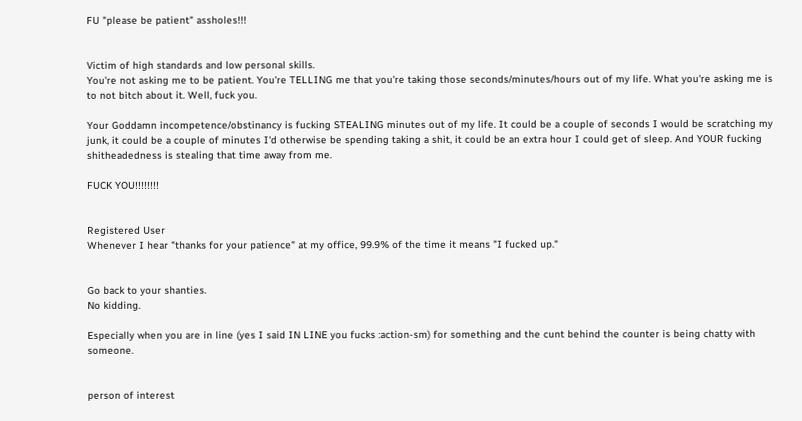FU "please be patient" assholes!!!


Victim of high standards and low personal skills.
You're not asking me to be patient. You're TELLING me that you're taking those seconds/minutes/hours out of my life. What you're asking me is to not bitch about it. Well, fuck you.

Your Goddamn incompetence/obstinancy is fucking STEALING minutes out of my life. It could be a couple of seconds I would be scratching my junk, it could be a couple of minutes I'd otherwise be spending taking a shit, it could be an extra hour I could get of sleep. And YOUR fucking shitheadedness is stealing that time away from me.

FUCK YOU!!!!!!!!


Registered User
Whenever I hear "thanks for your patience" at my office, 99.9% of the time it means "I fucked up."


Go back to your shanties.
No kidding.

Especially when you are in line (yes I said IN LINE you fucks :action-sm) for something and the cunt behind the counter is being chatty with someone.


person of interest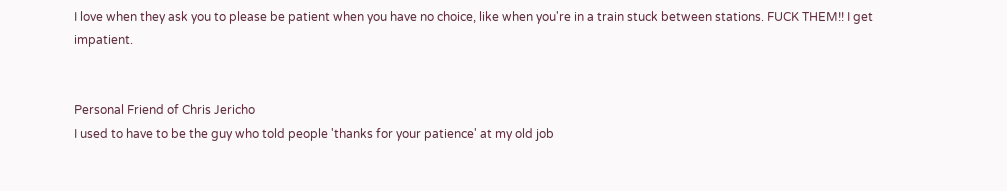I love when they ask you to please be patient when you have no choice, like when you're in a train stuck between stations. FUCK THEM!! I get impatient.


Personal Friend of Chris Jericho
I used to have to be the guy who told people 'thanks for your patience' at my old job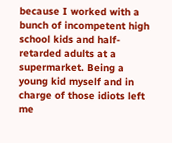because I worked with a bunch of incompetent high school kids and half-retarded adults at a supermarket. Being a young kid myself and in charge of those idiots left me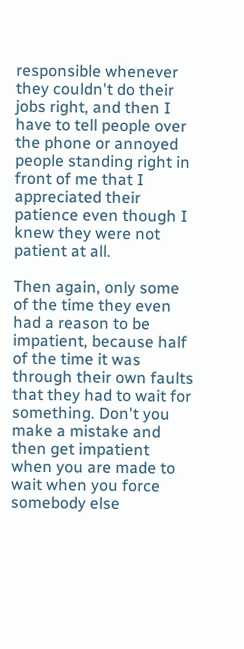responsible whenever they couldn't do their jobs right, and then I have to tell people over the phone or annoyed people standing right in front of me that I appreciated their patience even though I knew they were not patient at all.

Then again, only some of the time they even had a reason to be impatient, because half of the time it was through their own faults that they had to wait for something. Don't you make a mistake and then get impatient when you are made to wait when you force somebody else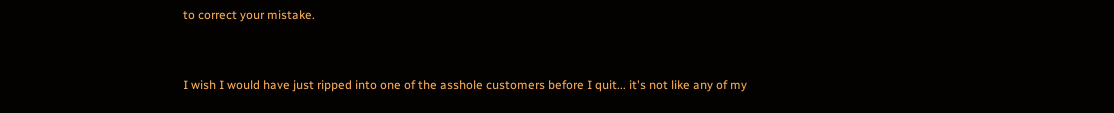to correct your mistake.


I wish I would have just ripped into one of the asshole customers before I quit... it's not like any of my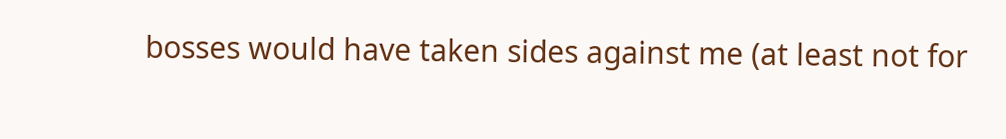bosses would have taken sides against me (at least not for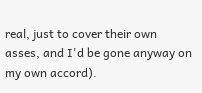real, just to cover their own asses, and I'd be gone anyway on my own accord).